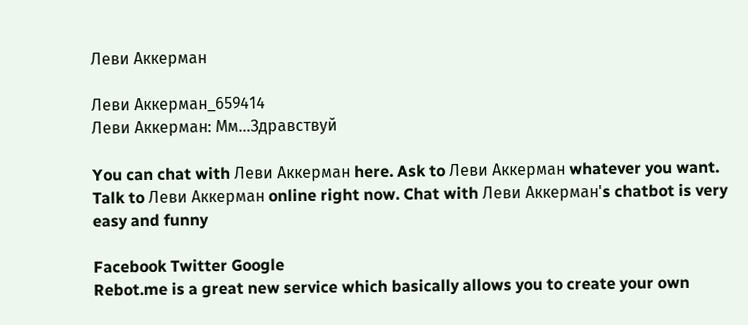Леви Аккерман

Леви Аккерман_659414
Леви Аккерман: Мм...Здравствуй

You can chat with Леви Аккерман here. Ask to Леви Аккерман whatever you want. Talk to Леви Аккерман online right now. Chat with Леви Аккерман's chatbot is very easy and funny

Facebook Twitter Google
Rebot.me is a great new service which basically allows you to create your own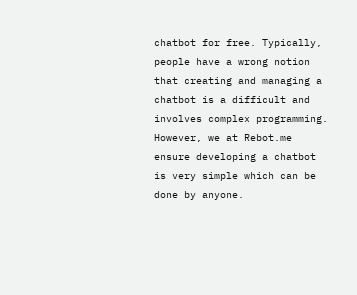chatbot for free. Typically, people have a wrong notion that creating and managing a chatbot is a difficult and involves complex programming. However, we at Rebot.me ensure developing a chatbot is very simple which can be done by anyone.